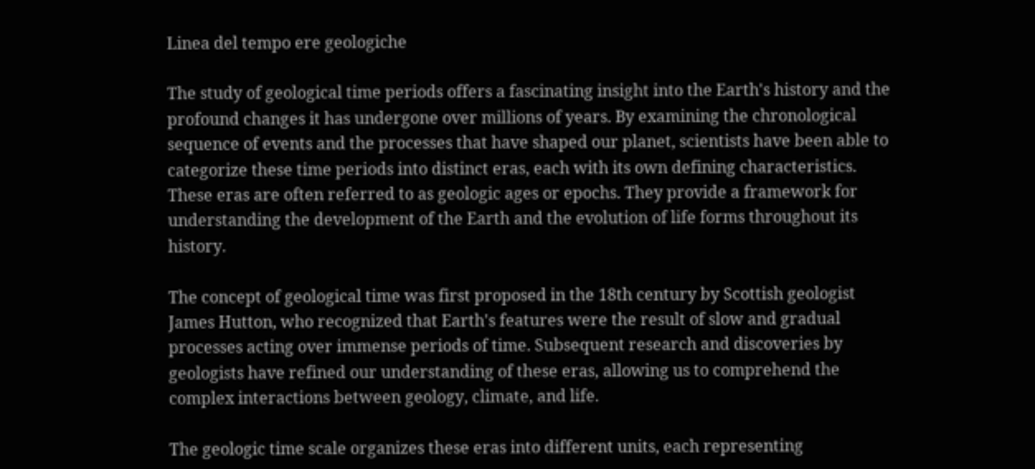Linea del tempo ere geologiche

The study of geological time periods offers a fascinating insight into the Earth's history and the profound changes it has undergone over millions of years. By examining the chronological sequence of events and the processes that have shaped our planet, scientists have been able to categorize these time periods into distinct eras, each with its own defining characteristics. These eras are often referred to as geologic ages or epochs. They provide a framework for understanding the development of the Earth and the evolution of life forms throughout its history.

The concept of geological time was first proposed in the 18th century by Scottish geologist James Hutton, who recognized that Earth's features were the result of slow and gradual processes acting over immense periods of time. Subsequent research and discoveries by geologists have refined our understanding of these eras, allowing us to comprehend the complex interactions between geology, climate, and life.

The geologic time scale organizes these eras into different units, each representing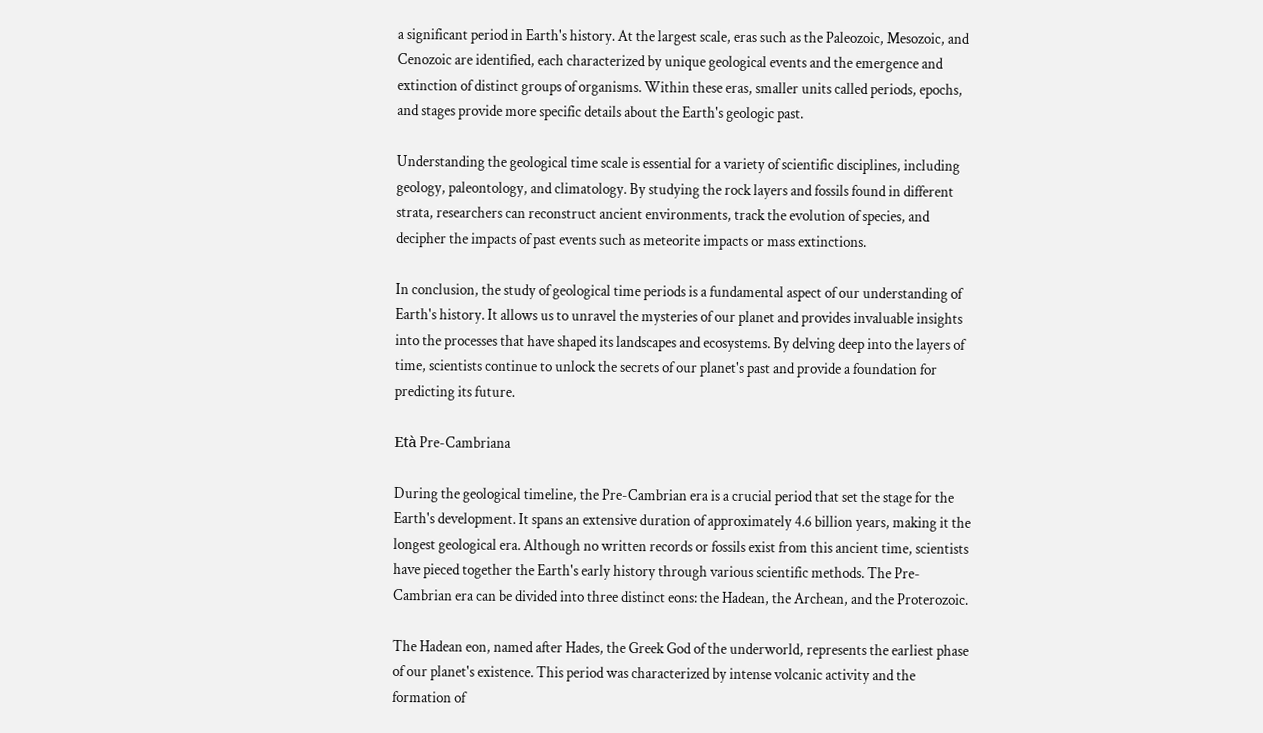a significant period in Earth's history. At the largest scale, eras such as the Paleozoic, Mesozoic, and Cenozoic are identified, each characterized by unique geological events and the emergence and extinction of distinct groups of organisms. Within these eras, smaller units called periods, epochs, and stages provide more specific details about the Earth's geologic past.

Understanding the geological time scale is essential for a variety of scientific disciplines, including geology, paleontology, and climatology. By studying the rock layers and fossils found in different strata, researchers can reconstruct ancient environments, track the evolution of species, and decipher the impacts of past events such as meteorite impacts or mass extinctions.

In conclusion, the study of geological time periods is a fundamental aspect of our understanding of Earth's history. It allows us to unravel the mysteries of our planet and provides invaluable insights into the processes that have shaped its landscapes and ecosystems. By delving deep into the layers of time, scientists continue to unlock the secrets of our planet's past and provide a foundation for predicting its future.

Età Pre-Cambriana

During the geological timeline, the Pre-Cambrian era is a crucial period that set the stage for the Earth's development. It spans an extensive duration of approximately 4.6 billion years, making it the longest geological era. Although no written records or fossils exist from this ancient time, scientists have pieced together the Earth's early history through various scientific methods. The Pre-Cambrian era can be divided into three distinct eons: the Hadean, the Archean, and the Proterozoic.

The Hadean eon, named after Hades, the Greek God of the underworld, represents the earliest phase of our planet's existence. This period was characterized by intense volcanic activity and the formation of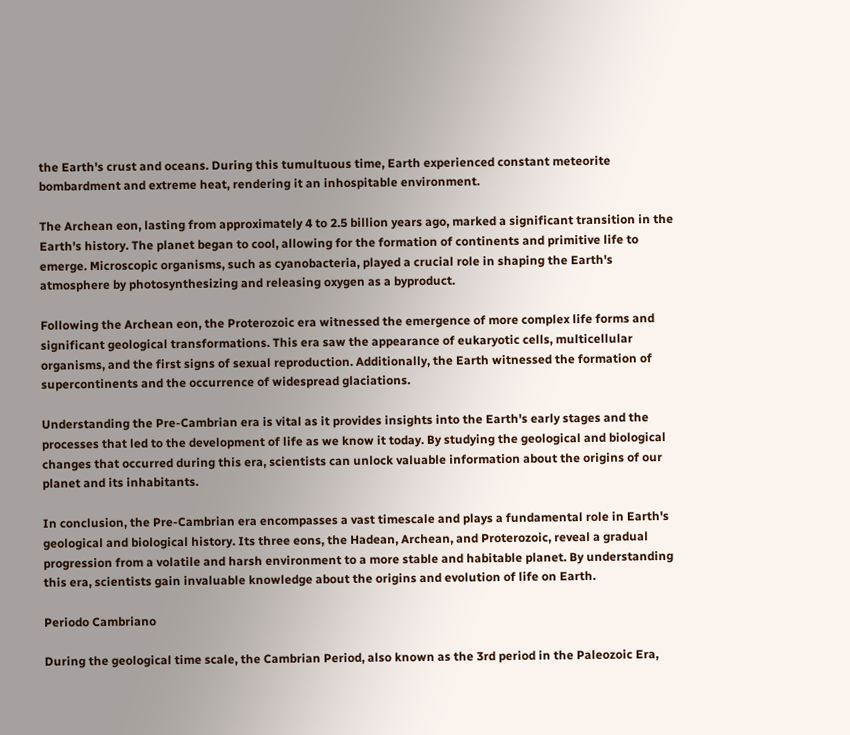the Earth's crust and oceans. During this tumultuous time, Earth experienced constant meteorite bombardment and extreme heat, rendering it an inhospitable environment.

The Archean eon, lasting from approximately 4 to 2.5 billion years ago, marked a significant transition in the Earth's history. The planet began to cool, allowing for the formation of continents and primitive life to emerge. Microscopic organisms, such as cyanobacteria, played a crucial role in shaping the Earth's atmosphere by photosynthesizing and releasing oxygen as a byproduct.

Following the Archean eon, the Proterozoic era witnessed the emergence of more complex life forms and significant geological transformations. This era saw the appearance of eukaryotic cells, multicellular organisms, and the first signs of sexual reproduction. Additionally, the Earth witnessed the formation of supercontinents and the occurrence of widespread glaciations.

Understanding the Pre-Cambrian era is vital as it provides insights into the Earth's early stages and the processes that led to the development of life as we know it today. By studying the geological and biological changes that occurred during this era, scientists can unlock valuable information about the origins of our planet and its inhabitants.

In conclusion, the Pre-Cambrian era encompasses a vast timescale and plays a fundamental role in Earth's geological and biological history. Its three eons, the Hadean, Archean, and Proterozoic, reveal a gradual progression from a volatile and harsh environment to a more stable and habitable planet. By understanding this era, scientists gain invaluable knowledge about the origins and evolution of life on Earth.

Periodo Cambriano

During the geological time scale, the Cambrian Period, also known as the 3rd period in the Paleozoic Era,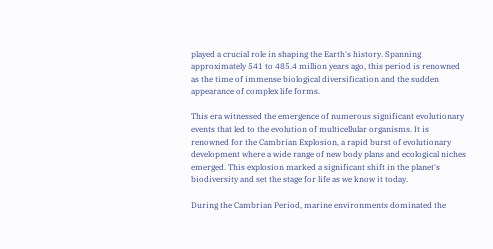played a crucial role in shaping the Earth's history. Spanning approximately 541 to 485.4 million years ago, this period is renowned as the time of immense biological diversification and the sudden appearance of complex life forms.

This era witnessed the emergence of numerous significant evolutionary events that led to the evolution of multicellular organisms. It is renowned for the Cambrian Explosion, a rapid burst of evolutionary development where a wide range of new body plans and ecological niches emerged. This explosion marked a significant shift in the planet's biodiversity and set the stage for life as we know it today.

During the Cambrian Period, marine environments dominated the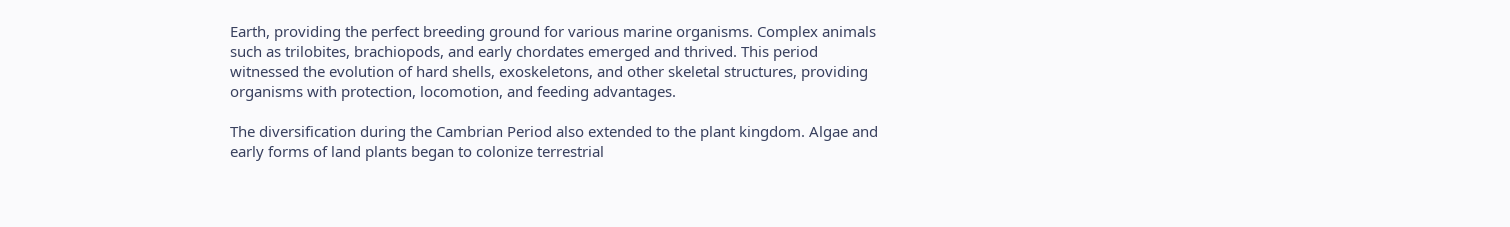Earth, providing the perfect breeding ground for various marine organisms. Complex animals such as trilobites, brachiopods, and early chordates emerged and thrived. This period witnessed the evolution of hard shells, exoskeletons, and other skeletal structures, providing organisms with protection, locomotion, and feeding advantages.

The diversification during the Cambrian Period also extended to the plant kingdom. Algae and early forms of land plants began to colonize terrestrial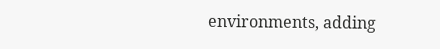environments, adding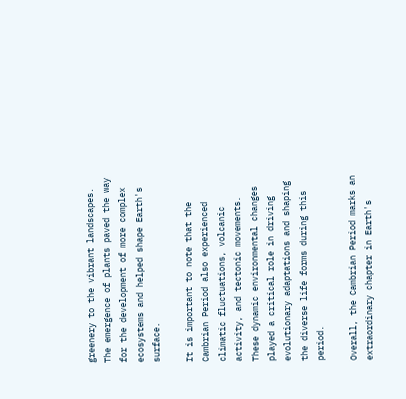greenery to the vibrant landscapes. The emergence of plants paved the way for the development of more complex ecosystems and helped shape Earth's surface.

It is important to note that the Cambrian Period also experienced climatic fluctuations, volcanic activity, and tectonic movements. These dynamic environmental changes played a critical role in driving evolutionary adaptations and shaping the diverse life forms during this period.

Overall, the Cambrian Period marks an extraordinary chapter in Earth's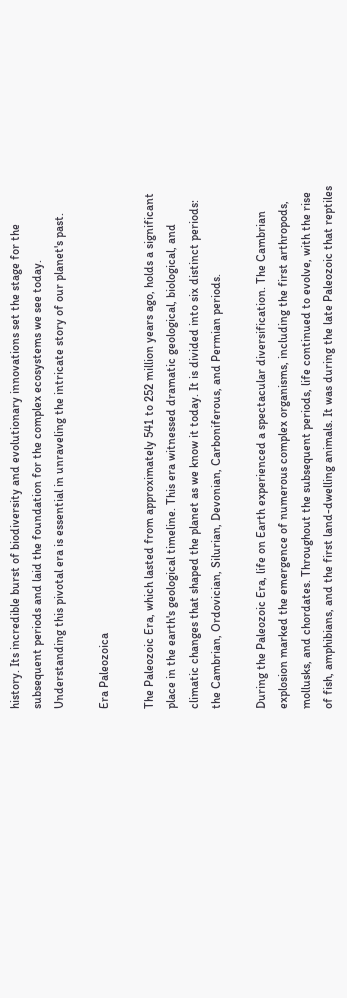history. Its incredible burst of biodiversity and evolutionary innovations set the stage for the subsequent periods and laid the foundation for the complex ecosystems we see today. Understanding this pivotal era is essential in unraveling the intricate story of our planet's past.

Era Paleozoica

The Paleozoic Era, which lasted from approximately 541 to 252 million years ago, holds a significant place in the earth's geological timeline. This era witnessed dramatic geological, biological, and climatic changes that shaped the planet as we know it today. It is divided into six distinct periods: the Cambrian, Ordovician, Silurian, Devonian, Carboniferous, and Permian periods.

During the Paleozoic Era, life on Earth experienced a spectacular diversification. The Cambrian explosion marked the emergence of numerous complex organisms, including the first arthropods, mollusks, and chordates. Throughout the subsequent periods, life continued to evolve, with the rise of fish, amphibians, and the first land-dwelling animals. It was during the late Paleozoic that reptiles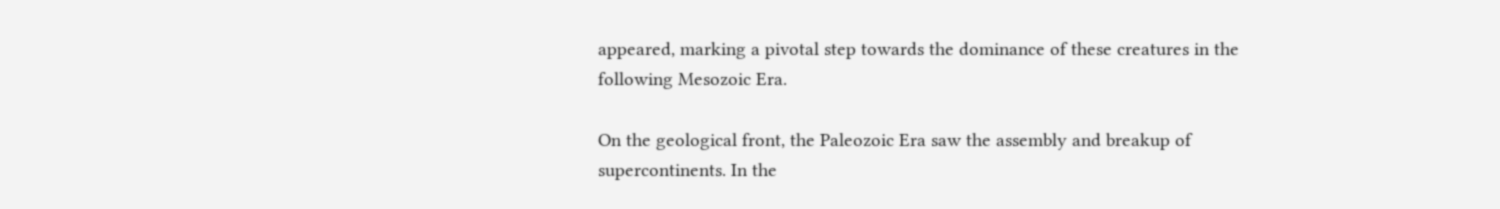appeared, marking a pivotal step towards the dominance of these creatures in the following Mesozoic Era.

On the geological front, the Paleozoic Era saw the assembly and breakup of supercontinents. In the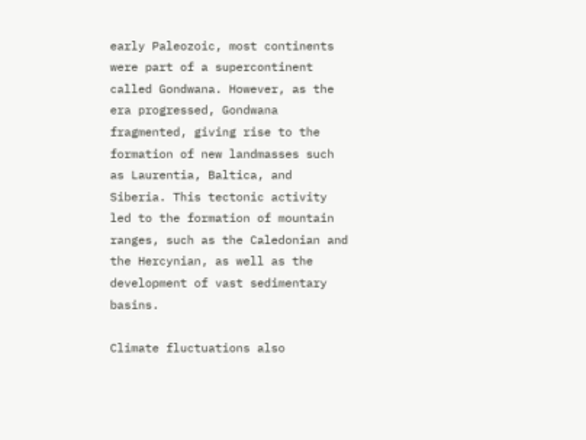early Paleozoic, most continents were part of a supercontinent called Gondwana. However, as the era progressed, Gondwana fragmented, giving rise to the formation of new landmasses such as Laurentia, Baltica, and Siberia. This tectonic activity led to the formation of mountain ranges, such as the Caledonian and the Hercynian, as well as the development of vast sedimentary basins.

Climate fluctuations also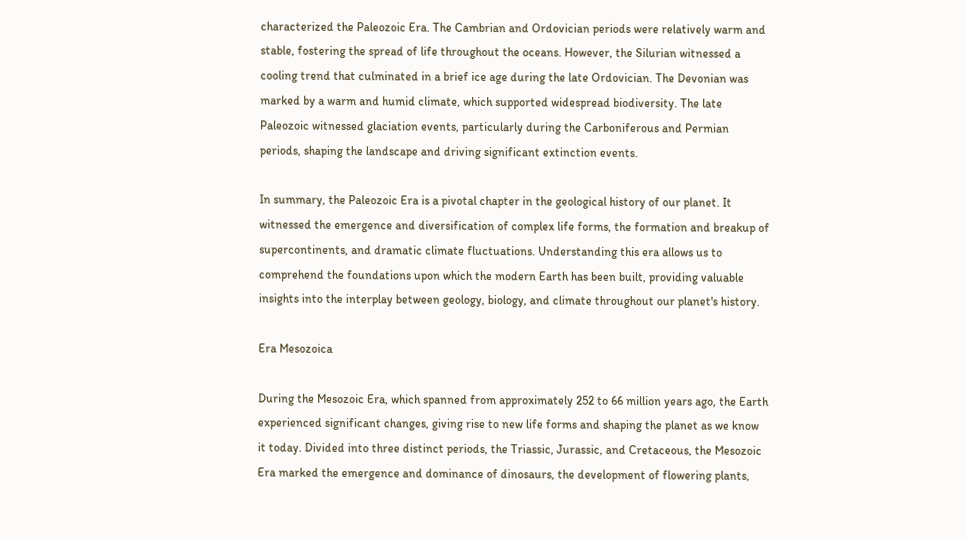characterized the Paleozoic Era. The Cambrian and Ordovician periods were relatively warm and stable, fostering the spread of life throughout the oceans. However, the Silurian witnessed a cooling trend that culminated in a brief ice age during the late Ordovician. The Devonian was marked by a warm and humid climate, which supported widespread biodiversity. The late Paleozoic witnessed glaciation events, particularly during the Carboniferous and Permian periods, shaping the landscape and driving significant extinction events.

In summary, the Paleozoic Era is a pivotal chapter in the geological history of our planet. It witnessed the emergence and diversification of complex life forms, the formation and breakup of supercontinents, and dramatic climate fluctuations. Understanding this era allows us to comprehend the foundations upon which the modern Earth has been built, providing valuable insights into the interplay between geology, biology, and climate throughout our planet's history.

Era Mesozoica

During the Mesozoic Era, which spanned from approximately 252 to 66 million years ago, the Earth experienced significant changes, giving rise to new life forms and shaping the planet as we know it today. Divided into three distinct periods, the Triassic, Jurassic, and Cretaceous, the Mesozoic Era marked the emergence and dominance of dinosaurs, the development of flowering plants,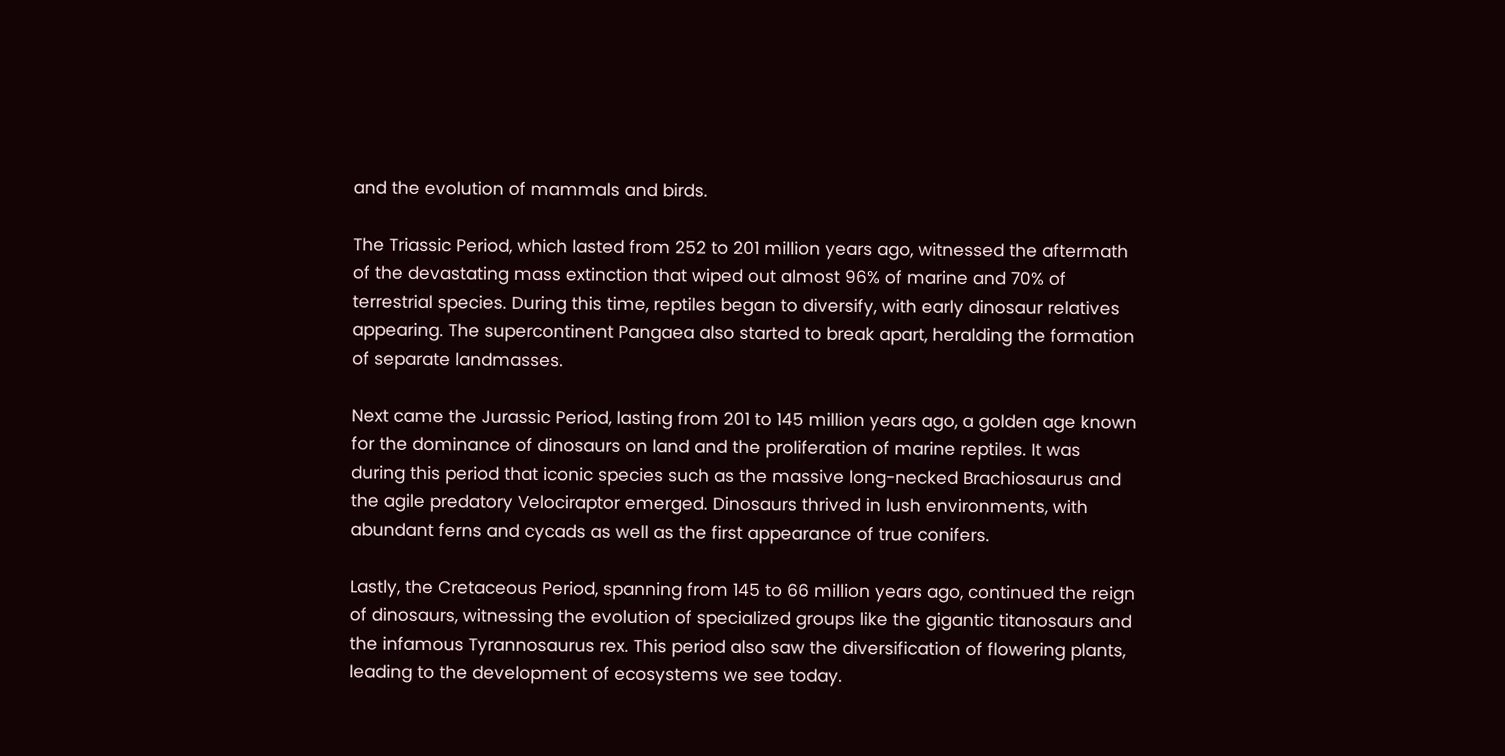and the evolution of mammals and birds.

The Triassic Period, which lasted from 252 to 201 million years ago, witnessed the aftermath of the devastating mass extinction that wiped out almost 96% of marine and 70% of terrestrial species. During this time, reptiles began to diversify, with early dinosaur relatives appearing. The supercontinent Pangaea also started to break apart, heralding the formation of separate landmasses.

Next came the Jurassic Period, lasting from 201 to 145 million years ago, a golden age known for the dominance of dinosaurs on land and the proliferation of marine reptiles. It was during this period that iconic species such as the massive long-necked Brachiosaurus and the agile predatory Velociraptor emerged. Dinosaurs thrived in lush environments, with abundant ferns and cycads as well as the first appearance of true conifers.

Lastly, the Cretaceous Period, spanning from 145 to 66 million years ago, continued the reign of dinosaurs, witnessing the evolution of specialized groups like the gigantic titanosaurs and the infamous Tyrannosaurus rex. This period also saw the diversification of flowering plants, leading to the development of ecosystems we see today.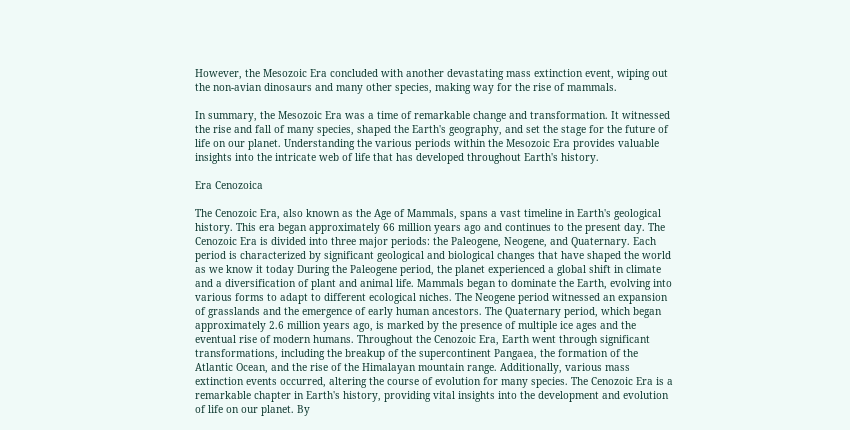However, the Mesozoic Era concluded with another devastating mass extinction event, wiping out the non-avian dinosaurs and many other species, making way for the rise of mammals.

In summary, the Mesozoic Era was a time of remarkable change and transformation. It witnessed the rise and fall of many species, shaped the Earth's geography, and set the stage for the future of life on our planet. Understanding the various periods within the Mesozoic Era provides valuable insights into the intricate web of life that has developed throughout Earth's history.

Era Cenozoica

The Cenozoic Era, also known as the Age of Mammals, spans a vast timeline in Earth's geological history. This era began approximately 66 million years ago and continues to the present day. The Cenozoic Era is divided into three major periods: the Paleogene, Neogene, and Quaternary. Each period is characterized by significant geological and biological changes that have shaped the world as we know it today During the Paleogene period, the planet experienced a global shift in climate and a diversification of plant and animal life. Mammals began to dominate the Earth, evolving into various forms to adapt to different ecological niches. The Neogene period witnessed an expansion of grasslands and the emergence of early human ancestors. The Quaternary period, which began approximately 2.6 million years ago, is marked by the presence of multiple ice ages and the eventual rise of modern humans. Throughout the Cenozoic Era, Earth went through significant transformations, including the breakup of the supercontinent Pangaea, the formation of the Atlantic Ocean, and the rise of the Himalayan mountain range. Additionally, various mass extinction events occurred, altering the course of evolution for many species. The Cenozoic Era is a remarkable chapter in Earth's history, providing vital insights into the development and evolution of life on our planet. By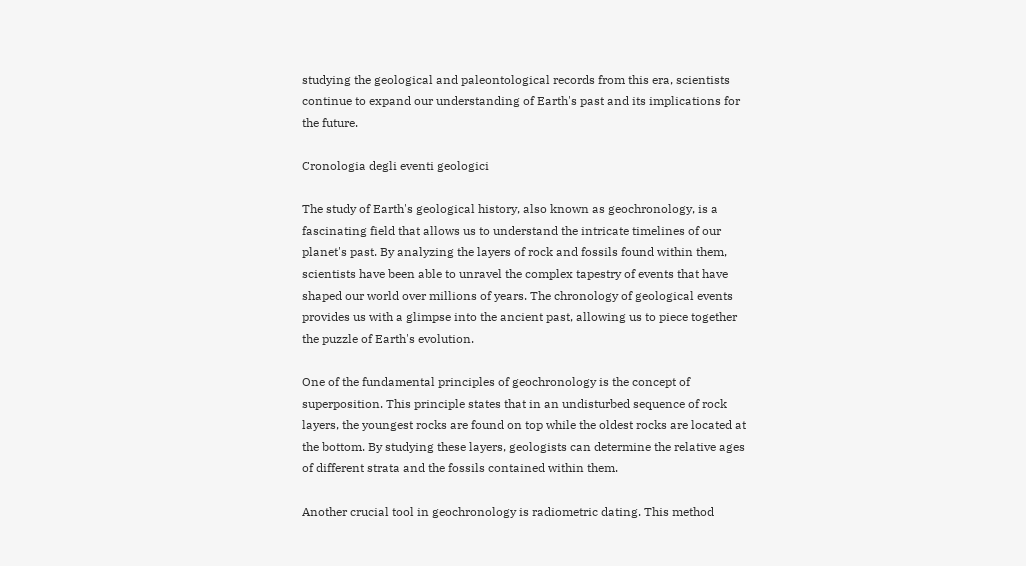studying the geological and paleontological records from this era, scientists continue to expand our understanding of Earth's past and its implications for the future.

Cronologia degli eventi geologici

The study of Earth's geological history, also known as geochronology, is a fascinating field that allows us to understand the intricate timelines of our planet's past. By analyzing the layers of rock and fossils found within them, scientists have been able to unravel the complex tapestry of events that have shaped our world over millions of years. The chronology of geological events provides us with a glimpse into the ancient past, allowing us to piece together the puzzle of Earth's evolution.

One of the fundamental principles of geochronology is the concept of superposition. This principle states that in an undisturbed sequence of rock layers, the youngest rocks are found on top while the oldest rocks are located at the bottom. By studying these layers, geologists can determine the relative ages of different strata and the fossils contained within them.

Another crucial tool in geochronology is radiometric dating. This method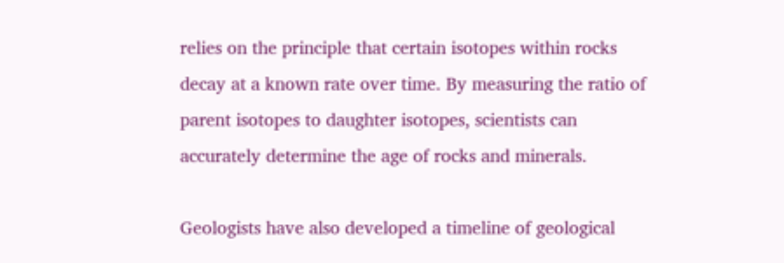relies on the principle that certain isotopes within rocks decay at a known rate over time. By measuring the ratio of parent isotopes to daughter isotopes, scientists can accurately determine the age of rocks and minerals.

Geologists have also developed a timeline of geological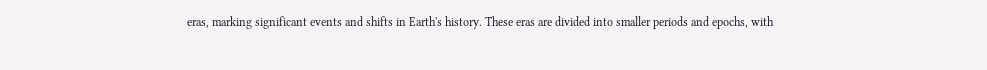eras, marking significant events and shifts in Earth's history. These eras are divided into smaller periods and epochs, with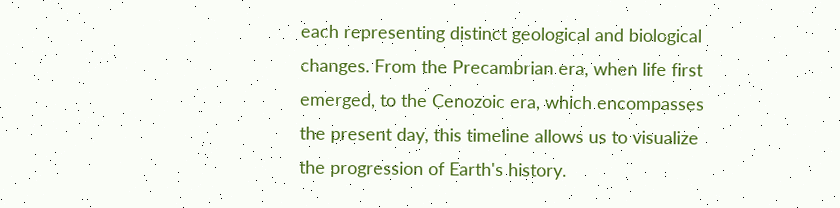each representing distinct geological and biological changes. From the Precambrian era, when life first emerged, to the Cenozoic era, which encompasses the present day, this timeline allows us to visualize the progression of Earth's history.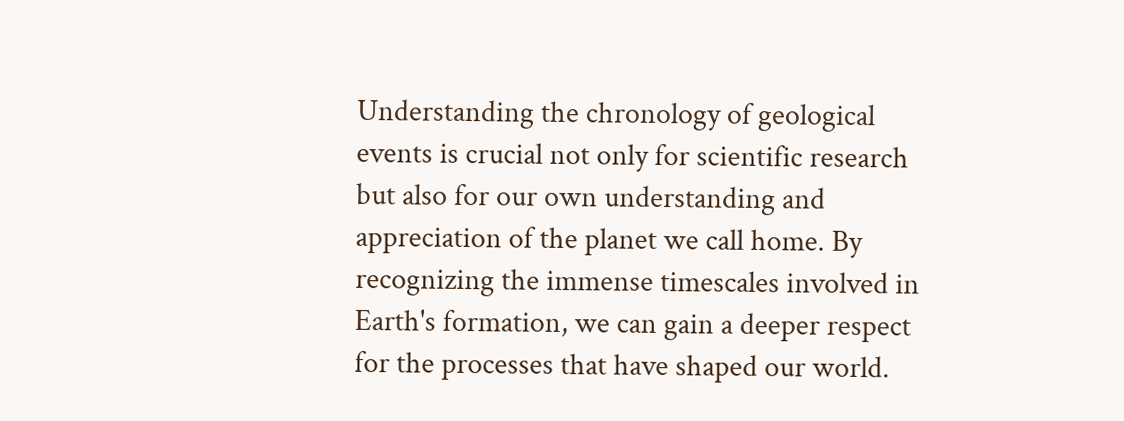Understanding the chronology of geological events is crucial not only for scientific research but also for our own understanding and appreciation of the planet we call home. By recognizing the immense timescales involved in Earth's formation, we can gain a deeper respect for the processes that have shaped our world.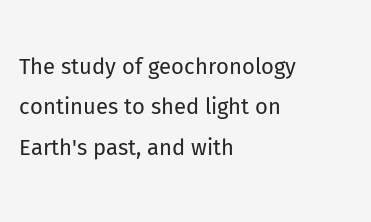The study of geochronology continues to shed light on Earth's past, and with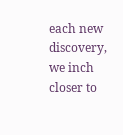each new discovery, we inch closer to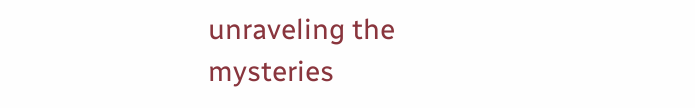unraveling the mysteries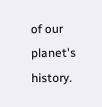of our planet's history.